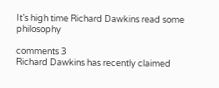It’s high time Richard Dawkins read some philosophy

comments 3
Richard Dawkins has recently claimed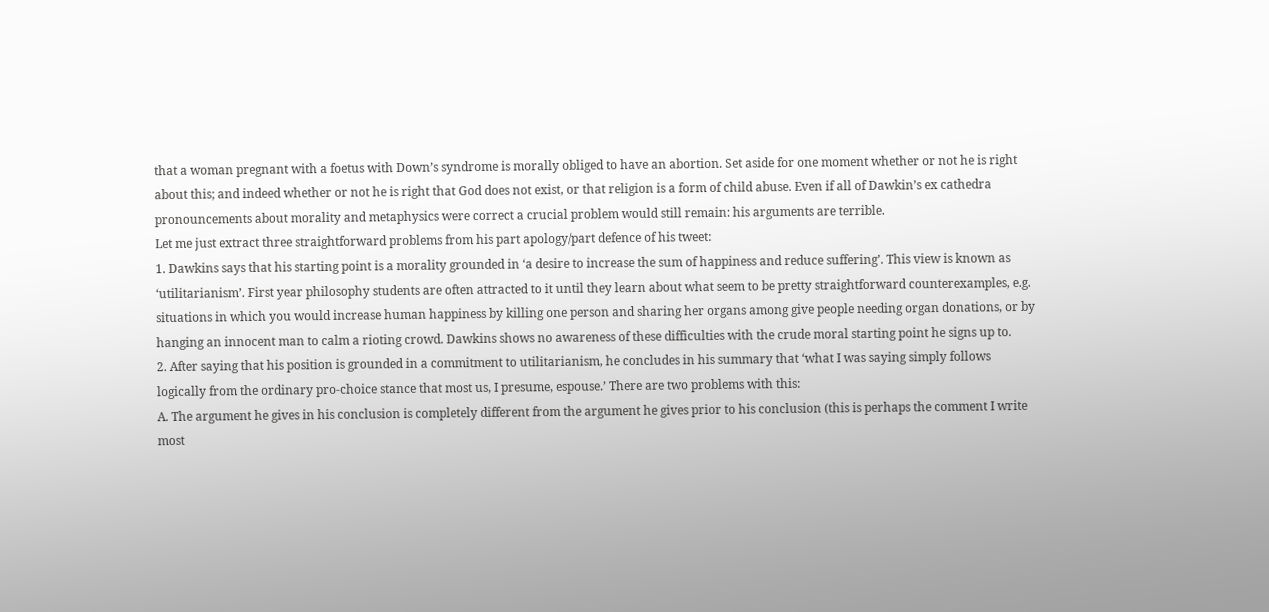that a woman pregnant with a foetus with Down’s syndrome is morally obliged to have an abortion. Set aside for one moment whether or not he is right about this; and indeed whether or not he is right that God does not exist, or that religion is a form of child abuse. Even if all of Dawkin’s ex cathedra pronouncements about morality and metaphysics were correct a crucial problem would still remain: his arguments are terrible.
Let me just extract three straightforward problems from his part apology/part defence of his tweet:
1. Dawkins says that his starting point is a morality grounded in ‘a desire to increase the sum of happiness and reduce suffering’. This view is known as ‘utilitarianism’. First year philosophy students are often attracted to it until they learn about what seem to be pretty straightforward counterexamples, e.g. situations in which you would increase human happiness by killing one person and sharing her organs among give people needing organ donations, or by hanging an innocent man to calm a rioting crowd. Dawkins shows no awareness of these difficulties with the crude moral starting point he signs up to.
2. After saying that his position is grounded in a commitment to utilitarianism, he concludes in his summary that ‘what I was saying simply follows logically from the ordinary pro-choice stance that most us, I presume, espouse.’ There are two problems with this:
A. The argument he gives in his conclusion is completely different from the argument he gives prior to his conclusion (this is perhaps the comment I write most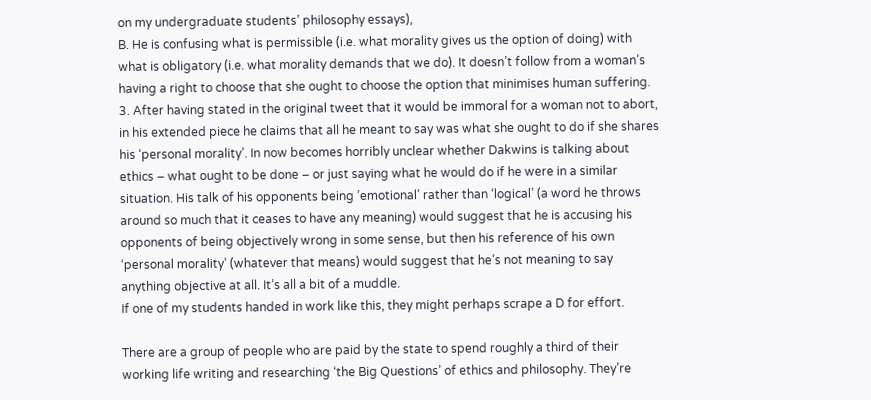on my undergraduate students’ philosophy essays),
B. He is confusing what is permissible (i.e. what morality gives us the option of doing) with what is obligatory (i.e. what morality demands that we do). It doesn’t follow from a woman’s having a right to choose that she ought to choose the option that minimises human suffering.
3. After having stated in the original tweet that it would be immoral for a woman not to abort, in his extended piece he claims that all he meant to say was what she ought to do if she shares his ‘personal morality’. In now becomes horribly unclear whether Dakwins is talking about ethics – what ought to be done – or just saying what he would do if he were in a similar situation. His talk of his opponents being ’emotional’ rather than ‘logical’ (a word he throws around so much that it ceases to have any meaning) would suggest that he is accusing his opponents of being objectively wrong in some sense, but then his reference of his own ‘personal morality’ (whatever that means) would suggest that he’s not meaning to say anything objective at all. It’s all a bit of a muddle.
If one of my students handed in work like this, they might perhaps scrape a D for effort.

There are a group of people who are paid by the state to spend roughly a third of their working life writing and researching ‘the Big Questions’ of ethics and philosophy. They’re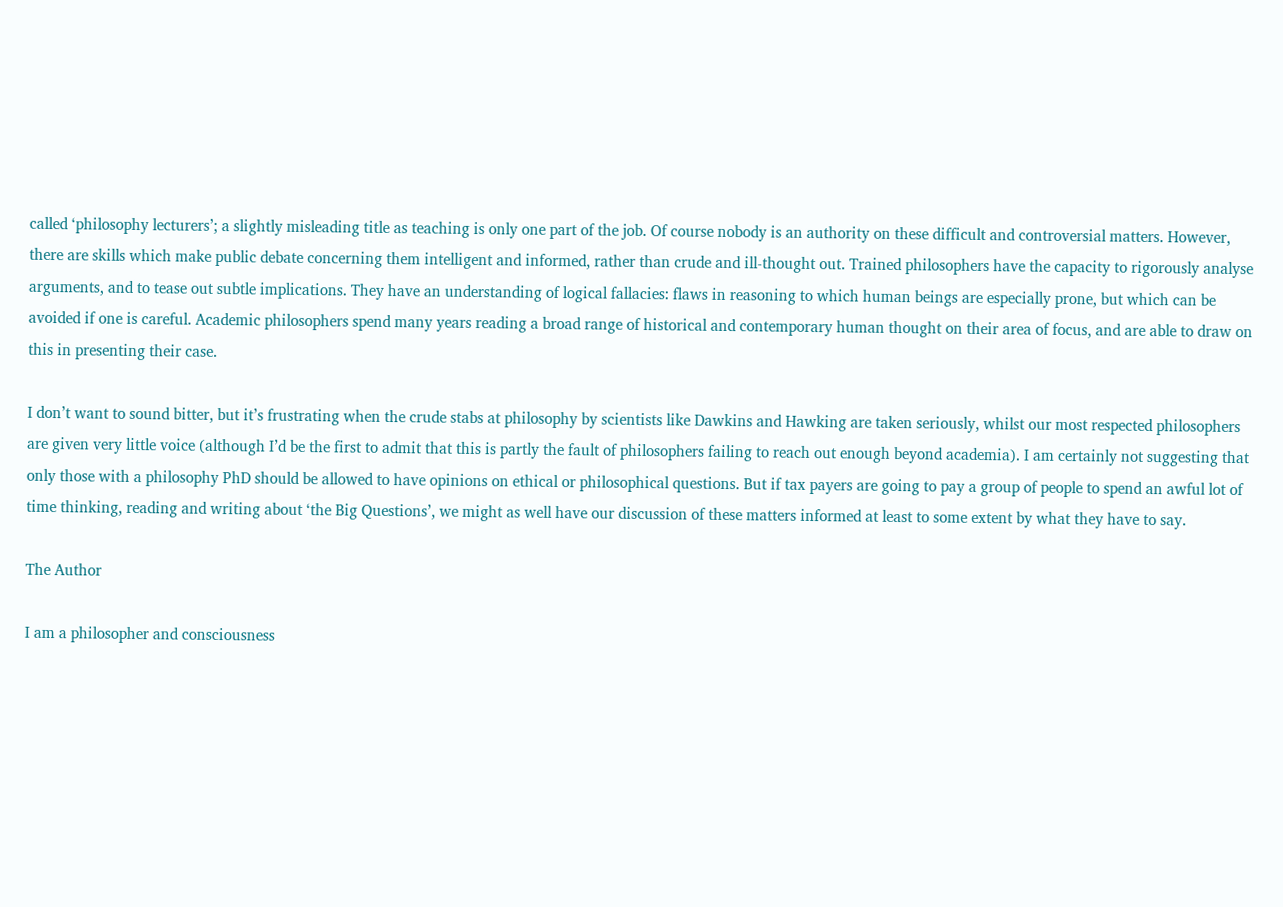called ‘philosophy lecturers’; a slightly misleading title as teaching is only one part of the job. Of course nobody is an authority on these difficult and controversial matters. However, there are skills which make public debate concerning them intelligent and informed, rather than crude and ill-thought out. Trained philosophers have the capacity to rigorously analyse arguments, and to tease out subtle implications. They have an understanding of logical fallacies: flaws in reasoning to which human beings are especially prone, but which can be avoided if one is careful. Academic philosophers spend many years reading a broad range of historical and contemporary human thought on their area of focus, and are able to draw on this in presenting their case.

I don’t want to sound bitter, but it’s frustrating when the crude stabs at philosophy by scientists like Dawkins and Hawking are taken seriously, whilst our most respected philosophers are given very little voice (although I’d be the first to admit that this is partly the fault of philosophers failing to reach out enough beyond academia). I am certainly not suggesting that only those with a philosophy PhD should be allowed to have opinions on ethical or philosophical questions. But if tax payers are going to pay a group of people to spend an awful lot of time thinking, reading and writing about ‘the Big Questions’, we might as well have our discussion of these matters informed at least to some extent by what they have to say.

The Author

I am a philosopher and consciousness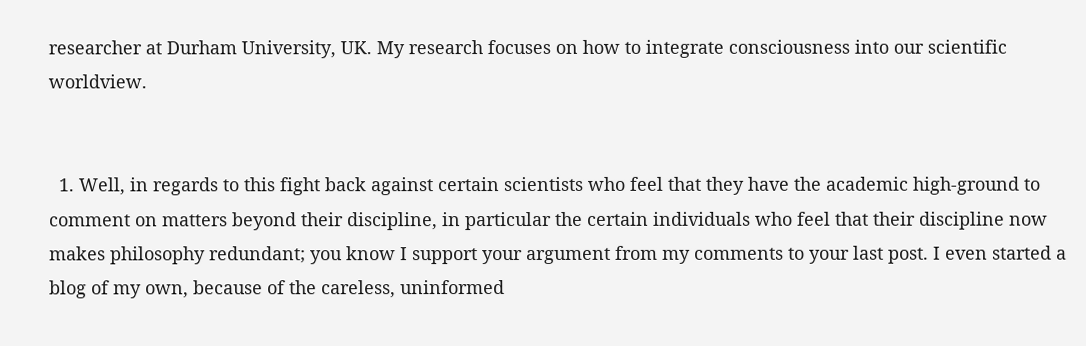researcher at Durham University, UK. My research focuses on how to integrate consciousness into our scientific worldview.


  1. Well, in regards to this fight back against certain scientists who feel that they have the academic high-ground to comment on matters beyond their discipline, in particular the certain individuals who feel that their discipline now makes philosophy redundant; you know I support your argument from my comments to your last post. I even started a blog of my own, because of the careless, uninformed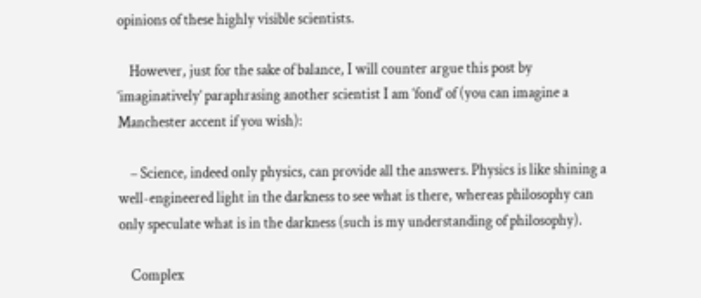opinions of these highly visible scientists.

    However, just for the sake of balance, I will counter argue this post by ‘imaginatively’ paraphrasing another scientist I am ‘fond’ of (you can imagine a Manchester accent if you wish):

    – Science, indeed only physics, can provide all the answers. Physics is like shining a well-engineered light in the darkness to see what is there, whereas philosophy can only speculate what is in the darkness (such is my understanding of philosophy).

    Complex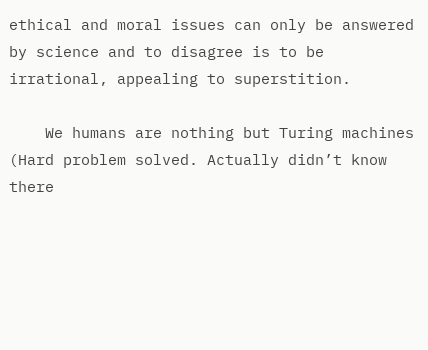ethical and moral issues can only be answered by science and to disagree is to be irrational, appealing to superstition.

    We humans are nothing but Turing machines (Hard problem solved. Actually didn’t know there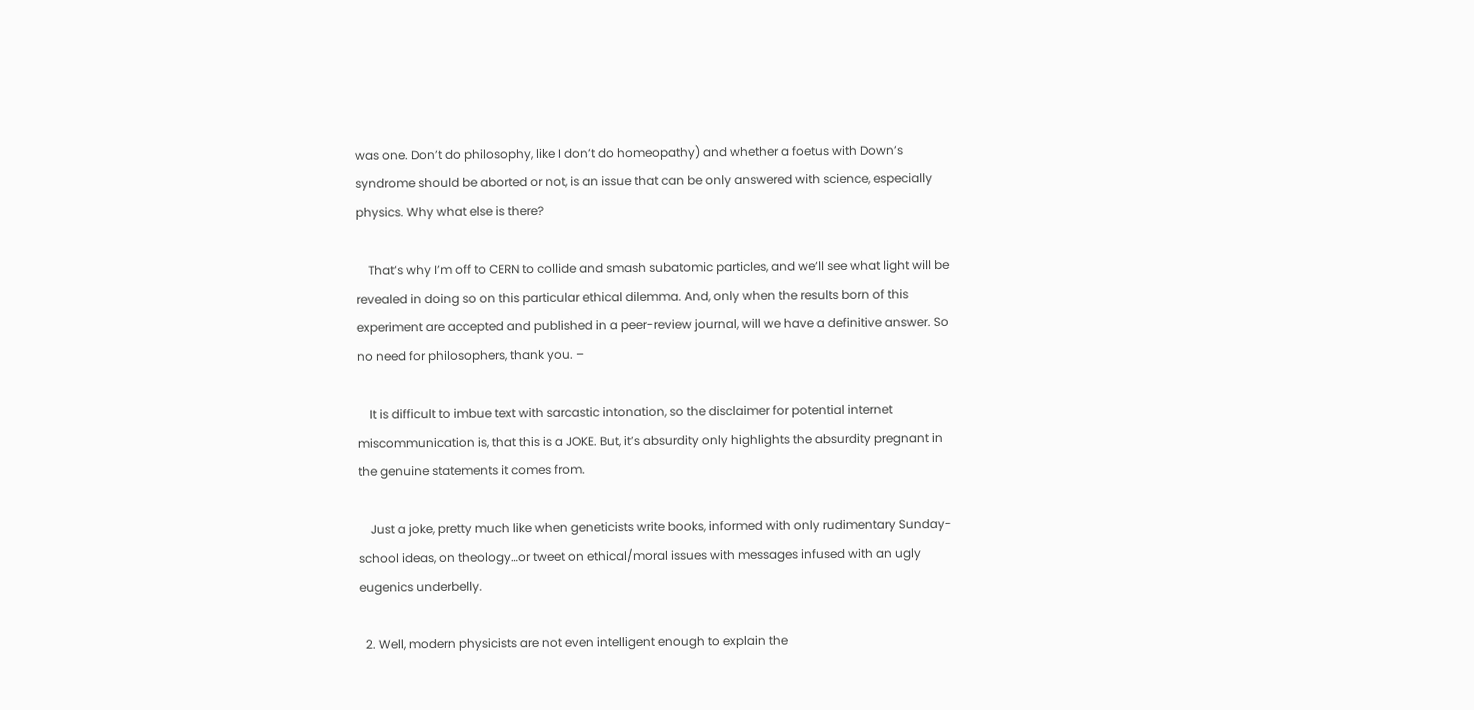was one. Don’t do philosophy, like I don’t do homeopathy) and whether a foetus with Down’s syndrome should be aborted or not, is an issue that can be only answered with science, especially physics. Why what else is there?

    That’s why I’m off to CERN to collide and smash subatomic particles, and we’ll see what light will be revealed in doing so on this particular ethical dilemma. And, only when the results born of this experiment are accepted and published in a peer-review journal, will we have a definitive answer. So no need for philosophers, thank you. –

    It is difficult to imbue text with sarcastic intonation, so the disclaimer for potential internet miscommunication is, that this is a JOKE. But, it’s absurdity only highlights the absurdity pregnant in the genuine statements it comes from.

    Just a joke, pretty much like when geneticists write books, informed with only rudimentary Sunday-school ideas, on theology…or tweet on ethical/moral issues with messages infused with an ugly eugenics underbelly.

  2. Well, modern physicists are not even intelligent enough to explain the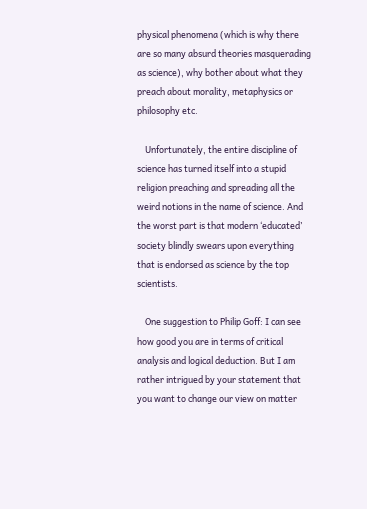physical phenomena (which is why there are so many absurd theories masquerading as science), why bother about what they preach about morality, metaphysics or philosophy etc.

    Unfortunately, the entire discipline of science has turned itself into a stupid religion preaching and spreading all the weird notions in the name of science. And the worst part is that modern ‘educated’ society blindly swears upon everything that is endorsed as science by the top scientists.

    One suggestion to Philip Goff: I can see how good you are in terms of critical analysis and logical deduction. But I am rather intrigued by your statement that you want to change our view on matter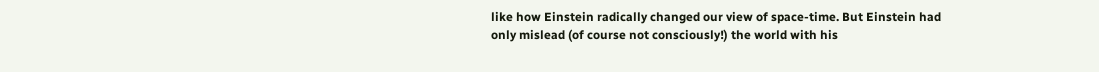like how Einstein radically changed our view of space-time. But Einstein had only mislead (of course not consciously!) the world with his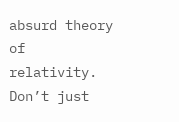absurd theory of relativity. Don’t just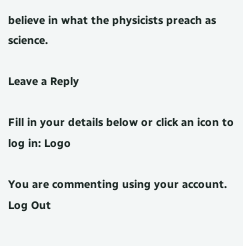believe in what the physicists preach as science.

Leave a Reply

Fill in your details below or click an icon to log in: Logo

You are commenting using your account. Log Out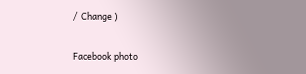/  Change )

Facebook photo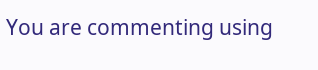You are commenting using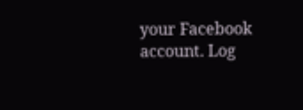your Facebook account. Log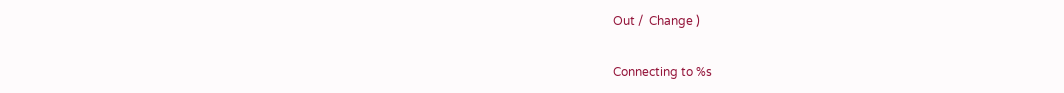Out /  Change )

Connecting to %s